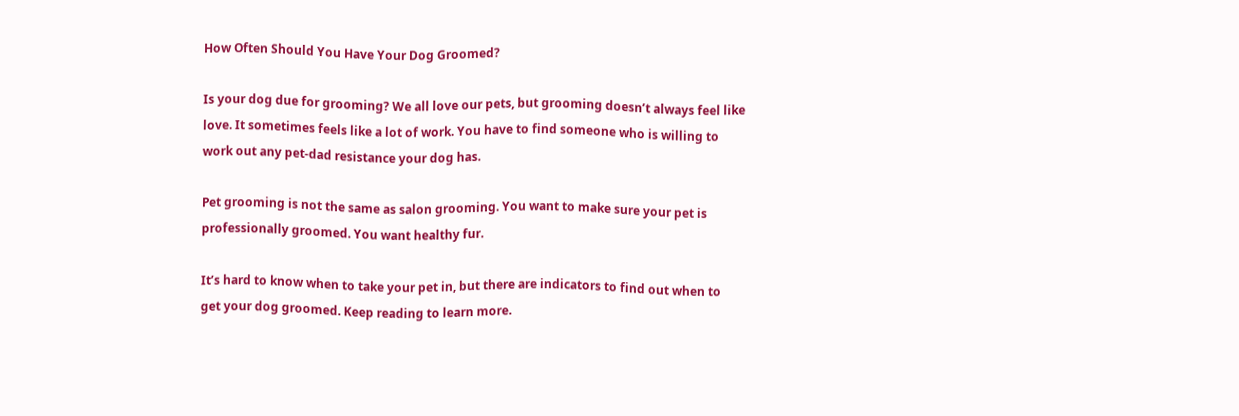How Often Should You Have Your Dog Groomed?

Is your dog due for grooming? We all love our pets, but grooming doesn’t always feel like love. It sometimes feels like a lot of work. You have to find someone who is willing to work out any pet-dad resistance your dog has.

Pet grooming is not the same as salon grooming. You want to make sure your pet is professionally groomed. You want healthy fur.

It’s hard to know when to take your pet in, but there are indicators to find out when to get your dog groomed. Keep reading to learn more.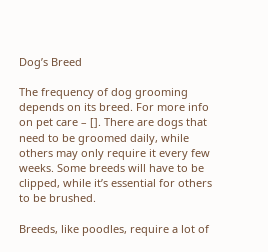Dog’s Breed

The frequency of dog grooming depends on its breed. For more info on pet care – []. There are dogs that need to be groomed daily, while others may only require it every few weeks. Some breeds will have to be clipped, while it’s essential for others to be brushed.

Breeds, like poodles, require a lot of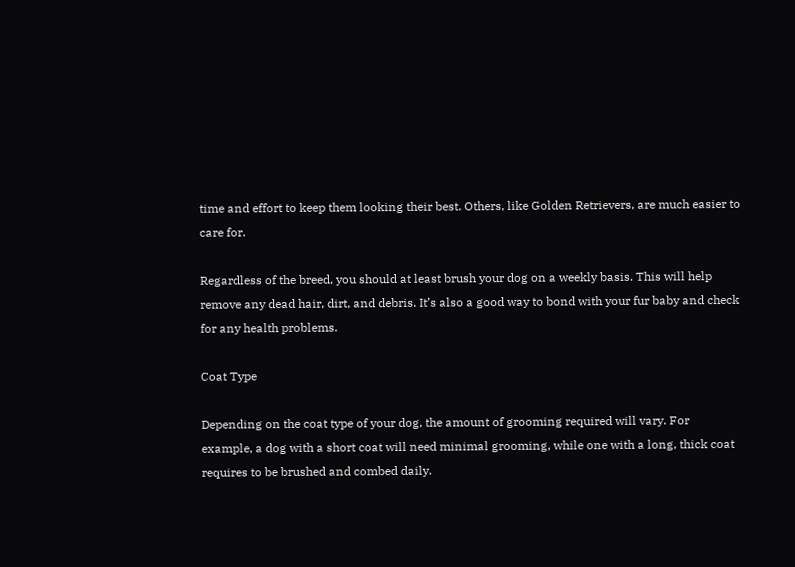time and effort to keep them looking their best. Others, like Golden Retrievers, are much easier to care for.

Regardless of the breed, you should at least brush your dog on a weekly basis. This will help remove any dead hair, dirt, and debris. It’s also a good way to bond with your fur baby and check for any health problems.

Coat Type

Depending on the coat type of your dog, the amount of grooming required will vary. For example, a dog with a short coat will need minimal grooming, while one with a long, thick coat requires to be brushed and combed daily.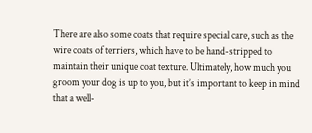There are also some coats that require special care, such as the wire coats of terriers, which have to be hand-stripped to maintain their unique coat texture. Ultimately, how much you groom your dog is up to you, but it’s important to keep in mind that a well-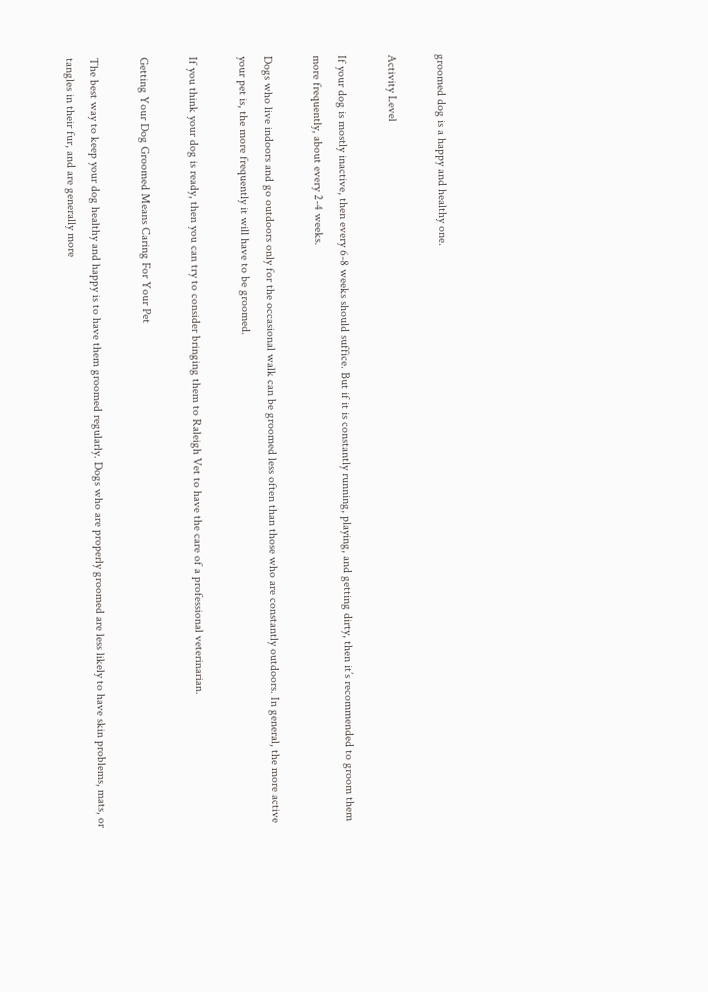groomed dog is a happy and healthy one.

Activity Level

If your dog is mostly inactive, then every 6-8 weeks should suffice. But if it is constantly running, playing, and getting dirty, then it’s recommended to groom them more frequently, about every 2-4 weeks.

Dogs who live indoors and go outdoors only for the occasional walk can be groomed less often than those who are constantly outdoors. In general, the more active your pet is, the more frequently it will have to be groomed.

If you think your dog is ready, then you can try to consider bringing them to Raleigh Vet to have the care of a professional veterinarian.

Getting Your Dog Groomed Means Caring For Your Pet

The best way to keep your dog healthy and happy is to have them groomed regularly. Dogs who are properly groomed are less likely to have skin problems, mats, or tangles in their fur, and are generally more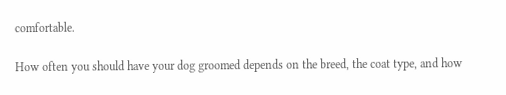comfortable.

How often you should have your dog groomed depends on the breed, the coat type, and how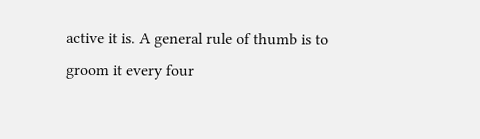active it is. A general rule of thumb is to groom it every four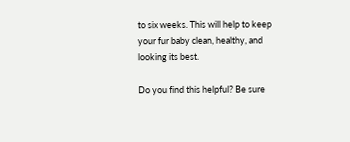to six weeks. This will help to keep your fur baby clean, healthy, and looking its best.

Do you find this helpful? Be sure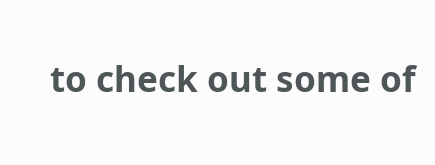to check out some of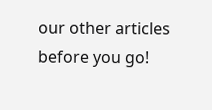our other articles before you go!